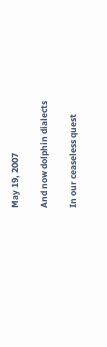May 19, 2007

And now dolphin dialects

In our ceaseless quest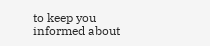to keep you informed about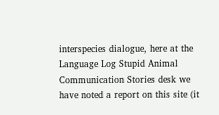interspecies dialogue, here at the Language Log Stupid Animal Communication Stories desk we have noted a report on this site (it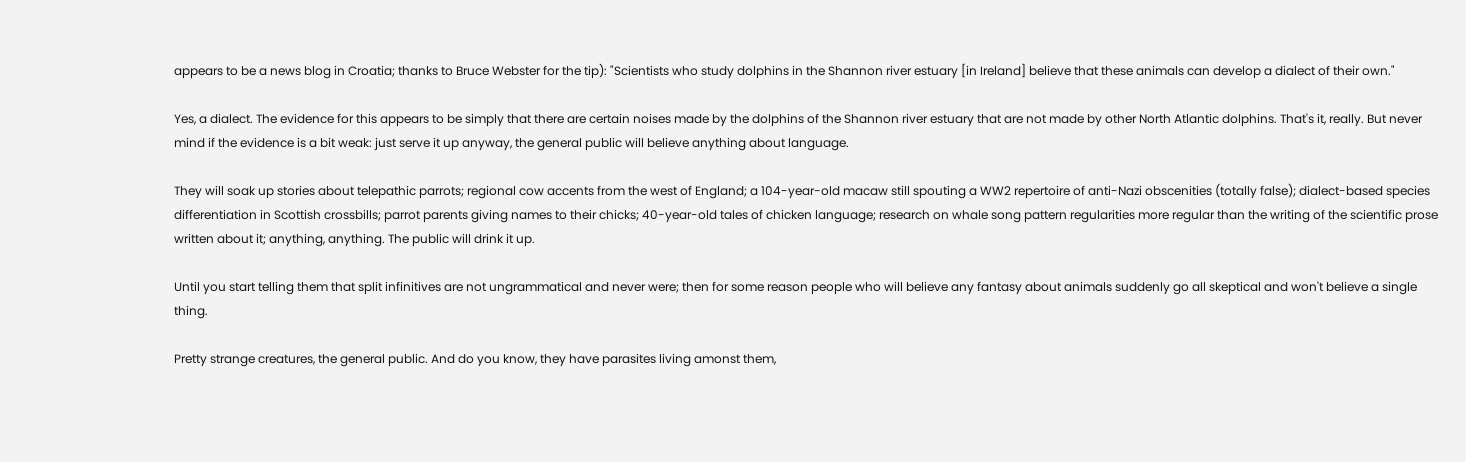appears to be a news blog in Croatia; thanks to Bruce Webster for the tip): "Scientists who study dolphins in the Shannon river estuary [in Ireland] believe that these animals can develop a dialect of their own."

Yes, a dialect. The evidence for this appears to be simply that there are certain noises made by the dolphins of the Shannon river estuary that are not made by other North Atlantic dolphins. That's it, really. But never mind if the evidence is a bit weak: just serve it up anyway, the general public will believe anything about language.

They will soak up stories about telepathic parrots; regional cow accents from the west of England; a 104-year-old macaw still spouting a WW2 repertoire of anti-Nazi obscenities (totally false); dialect-based species differentiation in Scottish crossbills; parrot parents giving names to their chicks; 40-year-old tales of chicken language; research on whale song pattern regularities more regular than the writing of the scientific prose written about it; anything, anything. The public will drink it up.

Until you start telling them that split infinitives are not ungrammatical and never were; then for some reason people who will believe any fantasy about animals suddenly go all skeptical and won't believe a single thing.

Pretty strange creatures, the general public. And do you know, they have parasites living amonst them,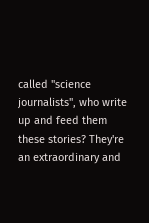called "science journalists", who write up and feed them these stories? They're an extraordinary and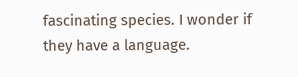fascinating species. I wonder if they have a language.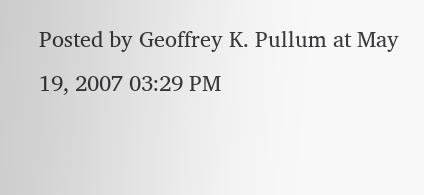Posted by Geoffrey K. Pullum at May 19, 2007 03:29 PM